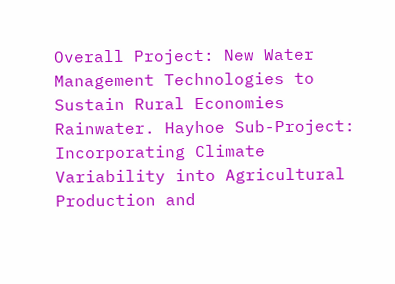Overall Project: New Water Management Technologies to Sustain Rural Economies Rainwater. Hayhoe Sub-Project: Incorporating Climate Variability into Agricultural Production and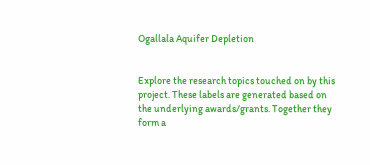Ogallala Aquifer Depletion


Explore the research topics touched on by this project. These labels are generated based on the underlying awards/grants. Together they form a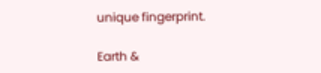unique fingerprint.

Earth &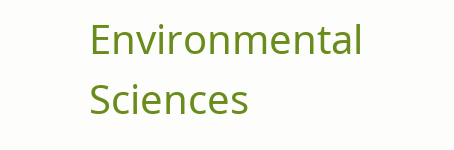Environmental Sciences